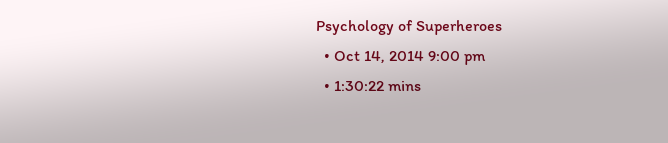Psychology of Superheroes
  • Oct 14, 2014 9:00 pm
  • 1:30:22 mins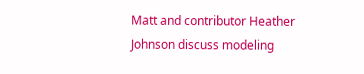Matt and contributor Heather Johnson discuss modeling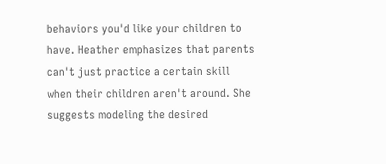behaviors you'd like your children to have. Heather emphasizes that parents can't just practice a certain skill when their children aren't around. She suggests modeling the desired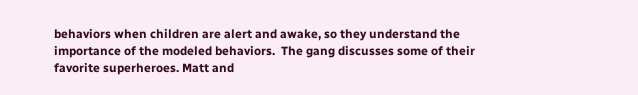behaviors when children are alert and awake, so they understand the importance of the modeled behaviors.  The gang discusses some of their favorite superheroes. Matt and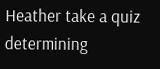Heather take a quiz determining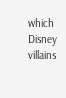which Disney villains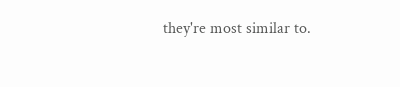they're most similar to.